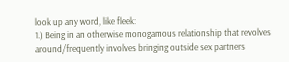look up any word, like fleek:
1.) Being in an otherwise monogamous relationship that revolves around/frequently involves bringing outside sex partners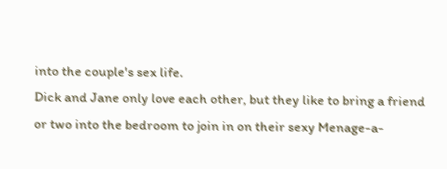into the couple's sex life.
Dick and Jane only love each other, but they like to bring a friend or two into the bedroom to join in on their sexy Menage-a-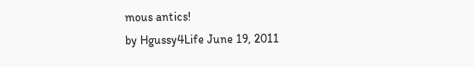mous antics!
by Hgussy4Life June 19, 2011